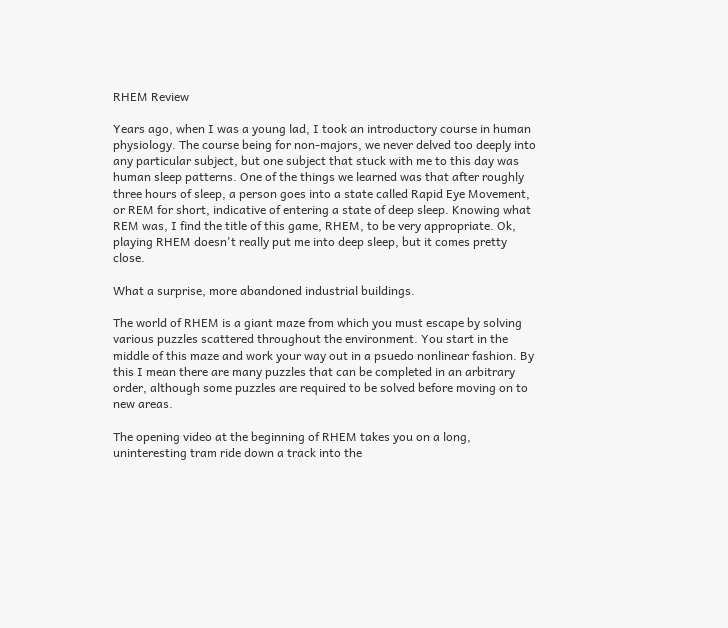RHEM Review

Years ago, when I was a young lad, I took an introductory course in human physiology. The course being for non-majors, we never delved too deeply into any particular subject, but one subject that stuck with me to this day was human sleep patterns. One of the things we learned was that after roughly three hours of sleep, a person goes into a state called Rapid Eye Movement, or REM for short, indicative of entering a state of deep sleep. Knowing what REM was, I find the title of this game, RHEM, to be very appropriate. Ok, playing RHEM doesn't really put me into deep sleep, but it comes pretty close.

What a surprise, more abandoned industrial buildings.

The world of RHEM is a giant maze from which you must escape by solving various puzzles scattered throughout the environment. You start in the middle of this maze and work your way out in a psuedo nonlinear fashion. By this I mean there are many puzzles that can be completed in an arbitrary order, although some puzzles are required to be solved before moving on to new areas.

The opening video at the beginning of RHEM takes you on a long, uninteresting tram ride down a track into the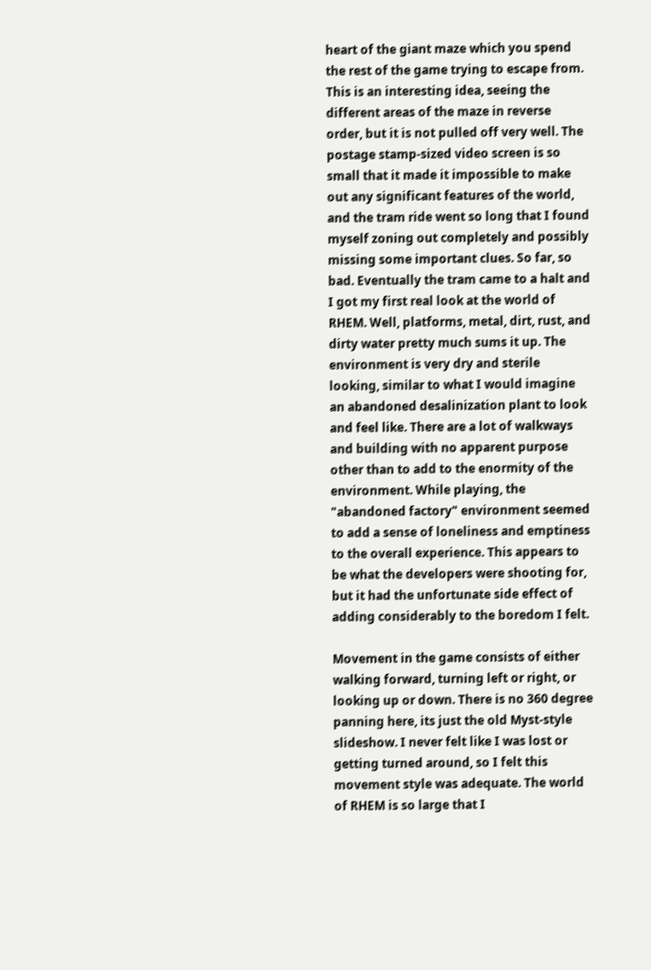heart of the giant maze which you spend the rest of the game trying to escape from. This is an interesting idea, seeing the different areas of the maze in reverse order, but it is not pulled off very well. The postage stamp-sized video screen is so small that it made it impossible to make out any significant features of the world, and the tram ride went so long that I found myself zoning out completely and possibly missing some important clues. So far, so bad. Eventually the tram came to a halt and I got my first real look at the world of RHEM. Well, platforms, metal, dirt, rust, and dirty water pretty much sums it up. The environment is very dry and sterile looking, similar to what I would imagine an abandoned desalinization plant to look and feel like. There are a lot of walkways and building with no apparent purpose other than to add to the enormity of the environment. While playing, the "abandoned factory" environment seemed to add a sense of loneliness and emptiness to the overall experience. This appears to be what the developers were shooting for, but it had the unfortunate side effect of adding considerably to the boredom I felt.

Movement in the game consists of either walking forward, turning left or right, or looking up or down. There is no 360 degree panning here, its just the old Myst-style slideshow. I never felt like I was lost or getting turned around, so I felt this movement style was adequate. The world of RHEM is so large that I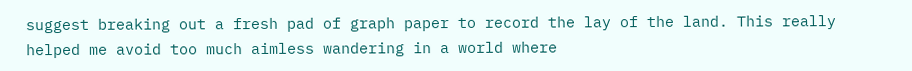suggest breaking out a fresh pad of graph paper to record the lay of the land. This really helped me avoid too much aimless wandering in a world where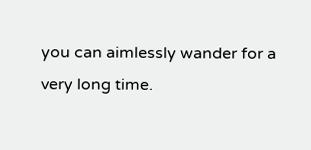you can aimlessly wander for a very long time.